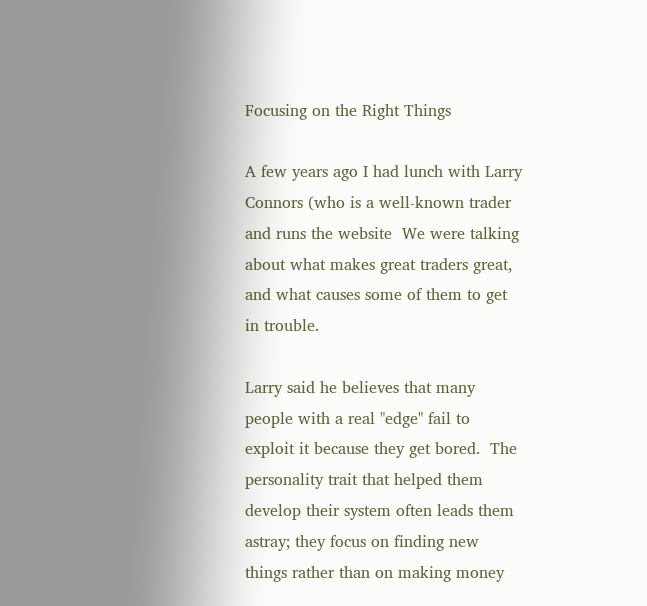Focusing on the Right Things

A few years ago I had lunch with Larry Connors (who is a well-known trader and runs the website  We were talking about what makes great traders great, and what causes some of them to get in trouble.

Larry said he believes that many people with a real "edge" fail to exploit it because they get bored.  The personality trait that helped them develop their system often leads them astray; they focus on finding new things rather than on making money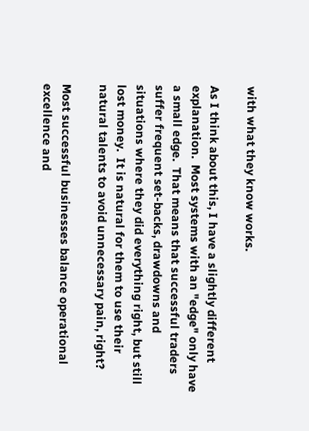with what they know works.

As I think about this, I have a slightly different explanation.  Most systems with an "edge" only have a small edge.  That means that successful traders suffer frequent set-backs, drawdowns and situations where they did everything right, but still lost money.  It is natural for them to use their natural talents to avoid unnecessary pain, right?

Most successful businesses balance operational excellence and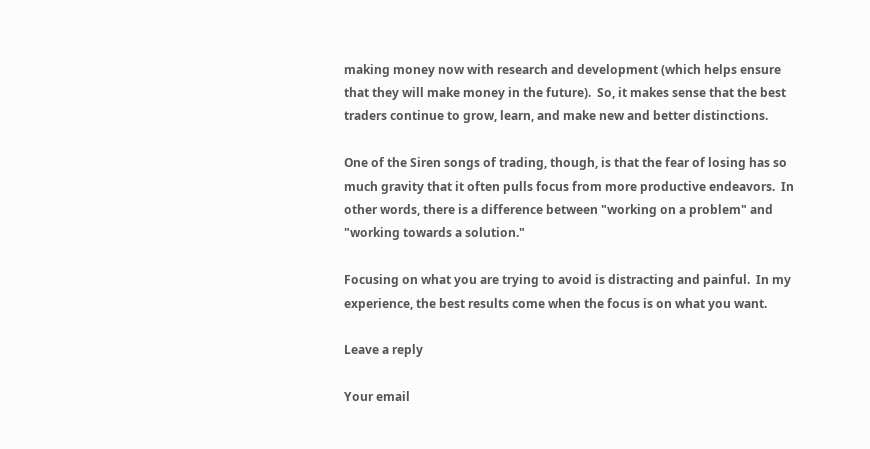making money now with research and development (which helps ensure that they will make money in the future).  So, it makes sense that the best traders continue to grow, learn, and make new and better distinctions.

One of the Siren songs of trading, though, is that the fear of losing has so much gravity that it often pulls focus from more productive endeavors.  In other words, there is a difference between "working on a problem" and "working towards a solution."

Focusing on what you are trying to avoid is distracting and painful.  In my experience, the best results come when the focus is on what you want.

Leave a reply

Your email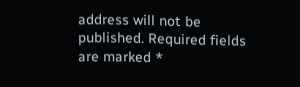address will not be published. Required fields are marked *